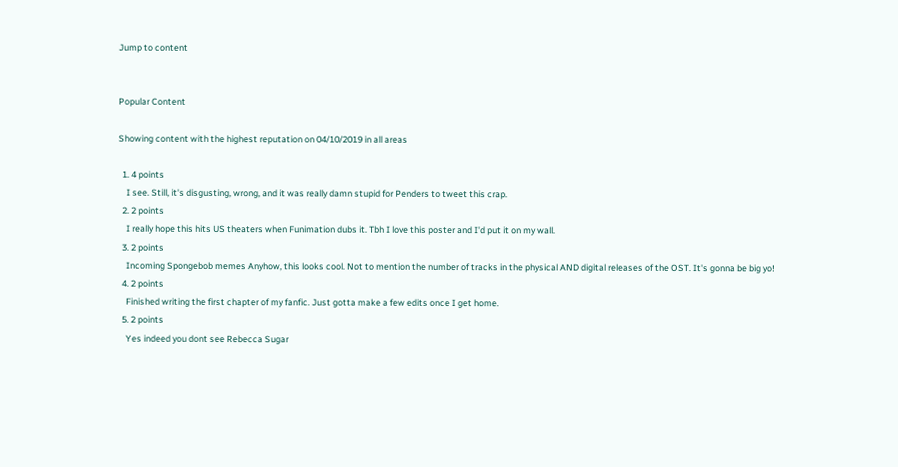Jump to content


Popular Content

Showing content with the highest reputation on 04/10/2019 in all areas

  1. 4 points
    I see. Still, it's disgusting, wrong, and it was really damn stupid for Penders to tweet this crap.
  2. 2 points
    I really hope this hits US theaters when Funimation dubs it. Tbh I love this poster and I'd put it on my wall.
  3. 2 points
    Incoming Spongebob memes Anyhow, this looks cool. Not to mention the number of tracks in the physical AND digital releases of the OST. It's gonna be big yo!
  4. 2 points
    Finished writing the first chapter of my fanfic. Just gotta make a few edits once I get home.
  5. 2 points
    Yes indeed you dont see Rebecca Sugar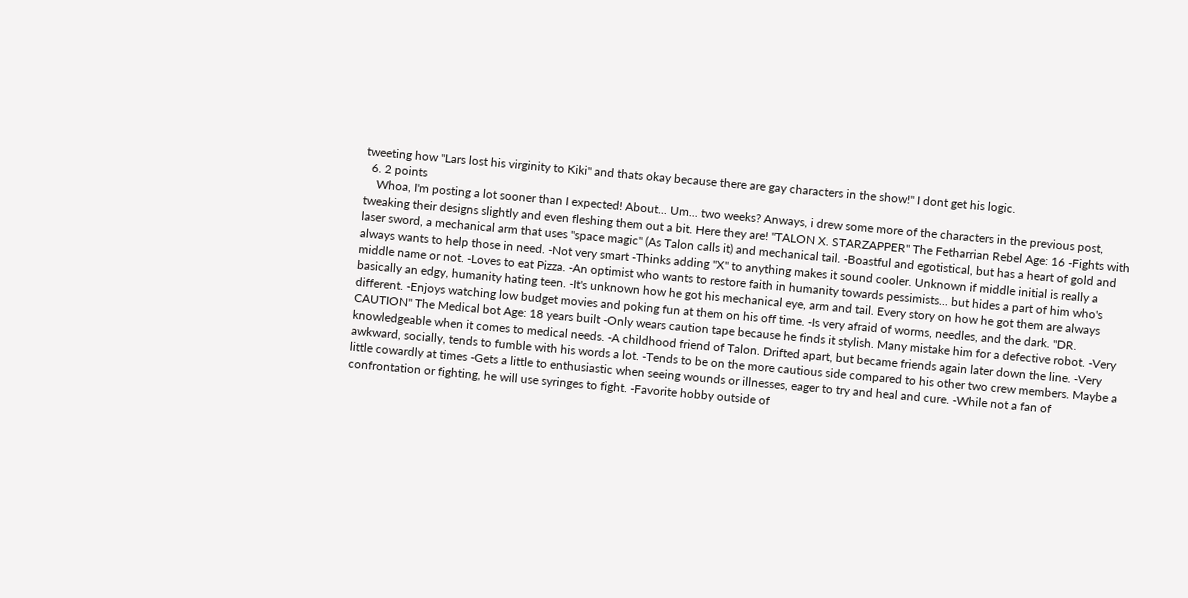tweeting how ''Lars lost his virginity to Kiki'' and thats okay because there are gay characters in the show!'' I dont get his logic.
  6. 2 points
    Whoa, I'm posting a lot sooner than I expected! About... Um... two weeks? Anways, i drew some more of the characters in the previous post, tweaking their designs slightly and even fleshing them out a bit. Here they are! "TALON X. STARZAPPER" The Fetharrian Rebel Age: 16 -Fights with laser sword, a mechanical arm that uses "space magic" (As Talon calls it) and mechanical tail. -Boastful and egotistical, but has a heart of gold and always wants to help those in need. -Not very smart -Thinks adding "X" to anything makes it sound cooler. Unknown if middle initial is really a middle name or not. -Loves to eat Pizza. -An optimist who wants to restore faith in humanity towards pessimists... but hides a part of him who's basically an edgy, humanity hating teen. -It's unknown how he got his mechanical eye, arm and tail. Every story on how he got them are always different. -Enjoys watching low budget movies and poking fun at them on his off time. -Is very afraid of worms, needles, and the dark. "DR. CAUTION" The Medical bot Age: 18 years built -Only wears caution tape because he finds it stylish. Many mistake him for a defective robot. -Very knowledgeable when it comes to medical needs. -A childhood friend of Talon. Drifted apart, but became friends again later down the line. -Very awkward, socially, tends to fumble with his words a lot. -Tends to be on the more cautious side compared to his other two crew members. Maybe a little cowardly at times -Gets a little to enthusiastic when seeing wounds or illnesses, eager to try and heal and cure. -While not a fan of confrontation or fighting, he will use syringes to fight. -Favorite hobby outside of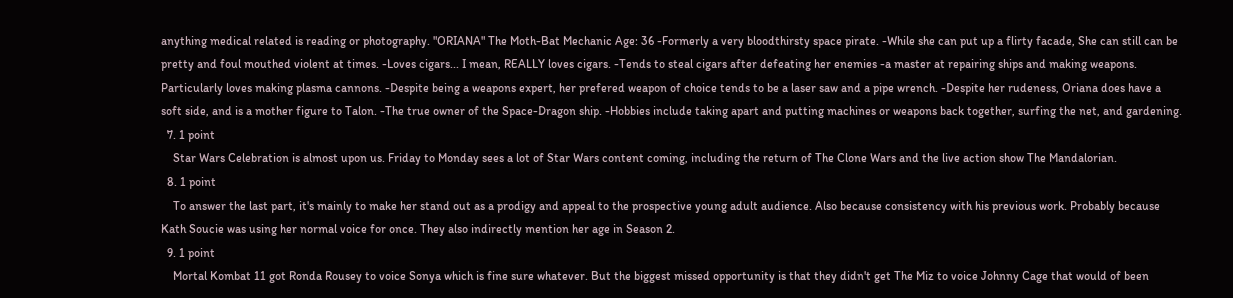anything medical related is reading or photography. "ORIANA" The Moth-Bat Mechanic Age: 36 -Formerly a very bloodthirsty space pirate. -While she can put up a flirty facade, She can still can be pretty and foul mouthed violent at times. -Loves cigars... I mean, REALLY loves cigars. -Tends to steal cigars after defeating her enemies -a master at repairing ships and making weapons. Particularly loves making plasma cannons. -Despite being a weapons expert, her prefered weapon of choice tends to be a laser saw and a pipe wrench. -Despite her rudeness, Oriana does have a soft side, and is a mother figure to Talon. -The true owner of the Space-Dragon ship. -Hobbies include taking apart and putting machines or weapons back together, surfing the net, and gardening.
  7. 1 point
    Star Wars Celebration is almost upon us. Friday to Monday sees a lot of Star Wars content coming, including the return of The Clone Wars and the live action show The Mandalorian.
  8. 1 point
    To answer the last part, it's mainly to make her stand out as a prodigy and appeal to the prospective young adult audience. Also because consistency with his previous work. Probably because Kath Soucie was using her normal voice for once. They also indirectly mention her age in Season 2.
  9. 1 point
    Mortal Kombat 11 got Ronda Rousey to voice Sonya which is fine sure whatever. But the biggest missed opportunity is that they didn't get The Miz to voice Johnny Cage that would of been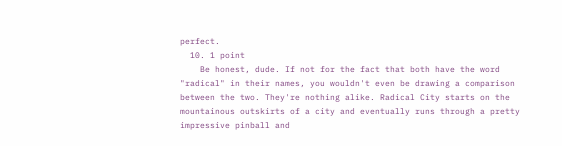perfect.
  10. 1 point
    Be honest, dude. If not for the fact that both have the word "radical" in their names, you wouldn't even be drawing a comparison between the two. They're nothing alike. Radical City starts on the mountainous outskirts of a city and eventually runs through a pretty impressive pinball and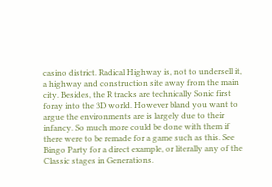casino district. Radical Highway is, not to undersell it, a highway and construction site away from the main city. Besides, the R tracks are technically Sonic first foray into the 3D world. However bland you want to argue the environments are is largely due to their infancy. So much more could be done with them if there were to be remade for a game such as this. See Bingo Party for a direct example, or literally any of the Classic stages in Generations.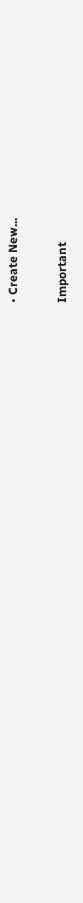• Create New...

Important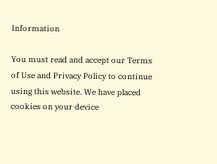Information

You must read and accept our Terms of Use and Privacy Policy to continue using this website. We have placed cookies on your device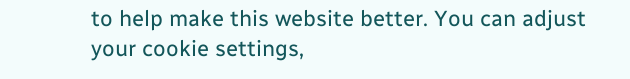to help make this website better. You can adjust your cookie settings,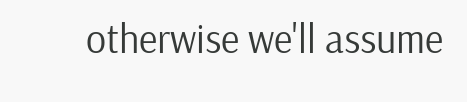otherwise we'll assume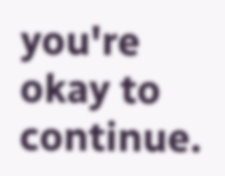you're okay to continue.